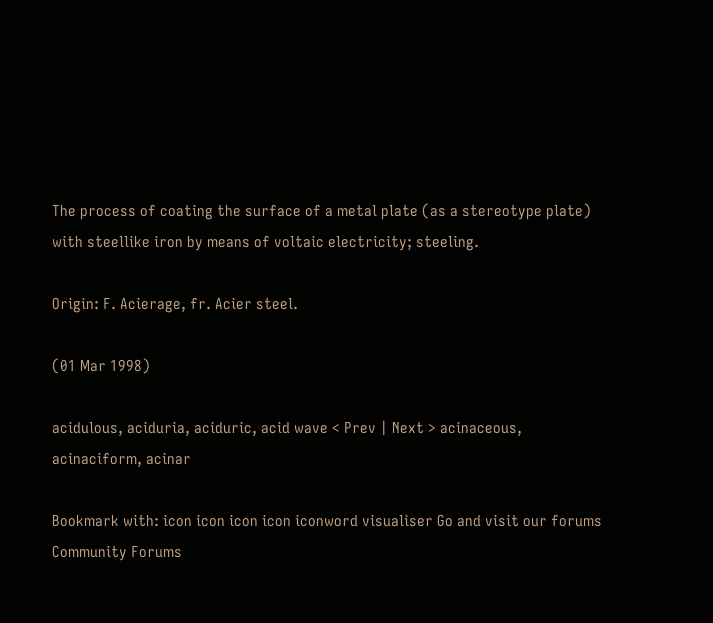The process of coating the surface of a metal plate (as a stereotype plate) with steellike iron by means of voltaic electricity; steeling.

Origin: F. Acierage, fr. Acier steel.

(01 Mar 1998)

acidulous, aciduria, aciduric, acid wave < Prev | Next > acinaceous, acinaciform, acinar

Bookmark with: icon icon icon icon iconword visualiser Go and visit our forums Community Forums